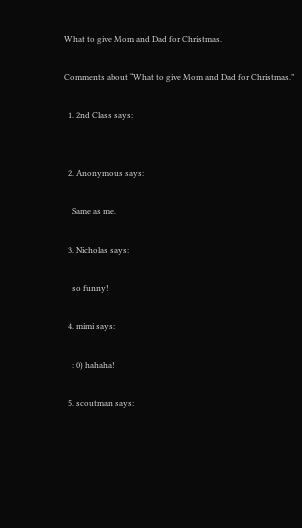What to give Mom and Dad for Christmas.

Comments about “What to give Mom and Dad for Christmas.”

  1. 2nd Class says:


  2. Anonymous says:

    Same as me.

  3. Nicholas says:

    so funny!

  4. mimi says:

    : 0) hahaha!

  5. scoutman says: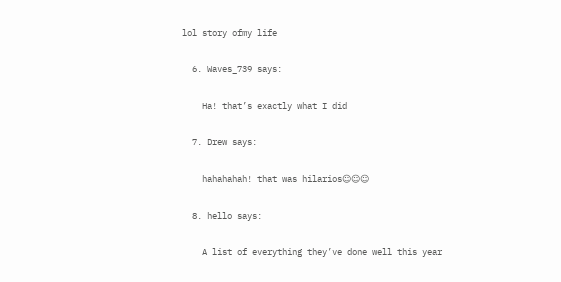lol story ofmy life

  6. Waves_739 says:

    Ha! that’s exactly what I did

  7. Drew says:

    hahahahah! that was hilarios☺☺☺

  8. hello says:

    A list of everything they’ve done well this year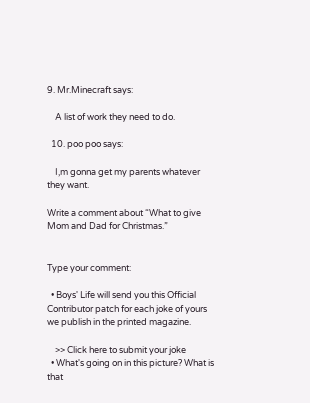9. Mr.Minecraft says:

    A list of work they need to do.

  10. poo poo says:

    I,m gonna get my parents whatever they want.

Write a comment about “What to give Mom and Dad for Christmas.”


Type your comment:

  • Boys' Life will send you this Official Contributor patch for each joke of yours we publish in the printed magazine.

    >> Click here to submit your joke
  • What's going on in this picture? What is that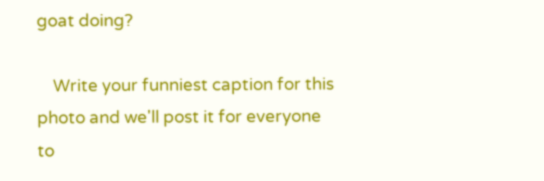goat doing?

    Write your funniest caption for this photo and we'll post it for everyone to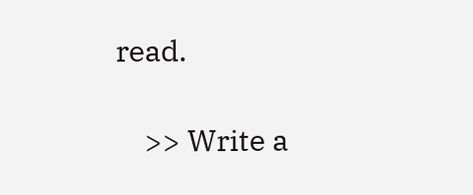read.

    >> Write a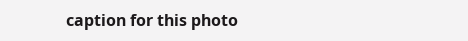caption for this photo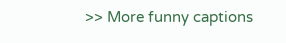>> More funny captions